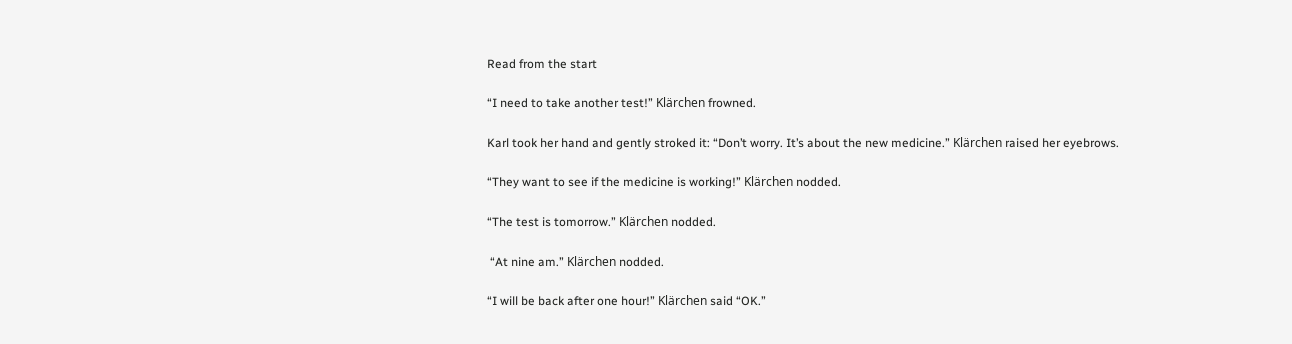Read from the start

“I need to take another test!” Klärchen frowned.

Karl took her hand and gently stroked it: “Don’t worry. It’s about the new medicine.” Klärchen raised her eyebrows.

“They want to see if the medicine is working!” Klärchen nodded.

“The test is tomorrow.” Klärchen nodded.

 “At nine am.” Klärchen nodded.

“I will be back after one hour!” Klärchen said “OK.”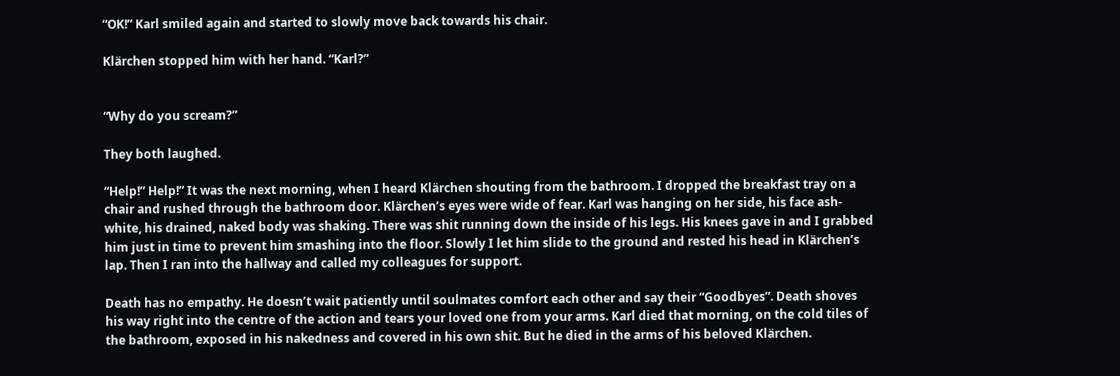“OK!” Karl smiled again and started to slowly move back towards his chair.

Klärchen stopped him with her hand. “Karl?”


“Why do you scream?”

They both laughed.

“Help!” Help!” It was the next morning, when I heard Klärchen shouting from the bathroom. I dropped the breakfast tray on a chair and rushed through the bathroom door. Klärchen’s eyes were wide of fear. Karl was hanging on her side, his face ash-white, his drained, naked body was shaking. There was shit running down the inside of his legs. His knees gave in and I grabbed him just in time to prevent him smashing into the floor. Slowly I let him slide to the ground and rested his head in Klärchen’s lap. Then I ran into the hallway and called my colleagues for support.

Death has no empathy. He doesn’t wait patiently until soulmates comfort each other and say their “Goodbyes”. Death shoves his way right into the centre of the action and tears your loved one from your arms. Karl died that morning, on the cold tiles of the bathroom, exposed in his nakedness and covered in his own shit. But he died in the arms of his beloved Klärchen.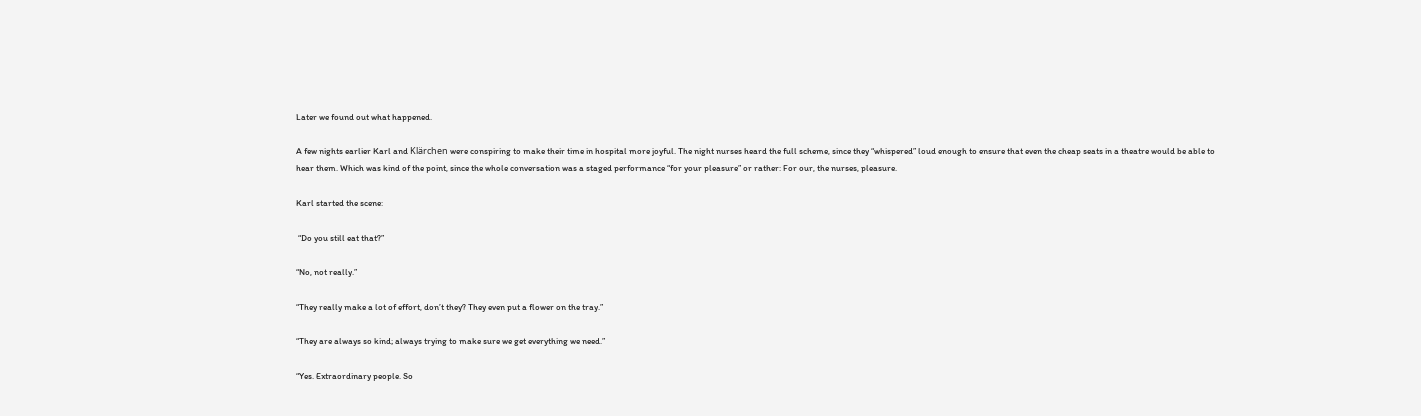Later we found out what happened.

A few nights earlier Karl and Klärchen were conspiring to make their time in hospital more joyful. The night nurses heard the full scheme, since they “whispered” loud enough to ensure that even the cheap seats in a theatre would be able to hear them. Which was kind of the point, since the whole conversation was a staged performance “for your pleasure” or rather: For our, the nurses, pleasure.

Karl started the scene:

 “Do you still eat that?”

“No, not really.”

“They really make a lot of effort, don’t they? They even put a flower on the tray.”

“They are always so kind; always trying to make sure we get everything we need.”

“Yes. Extraordinary people. So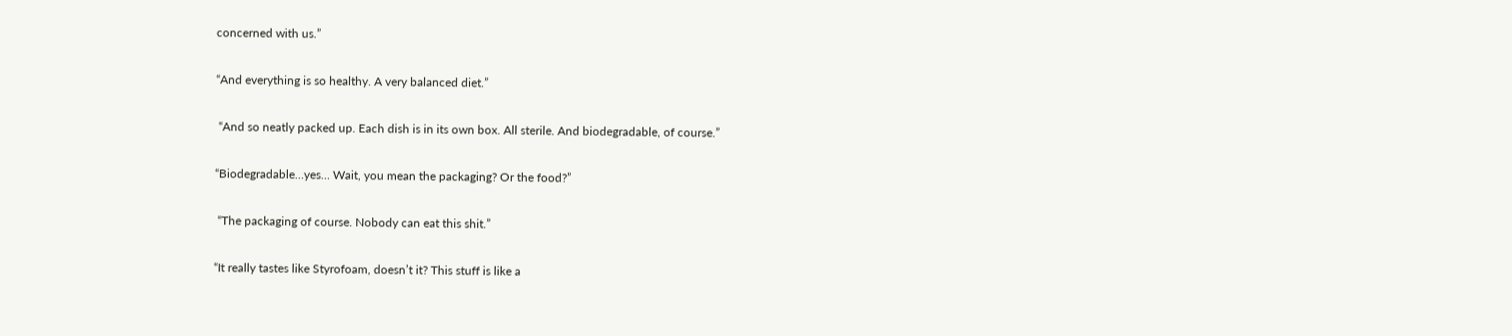concerned with us.”

“And everything is so healthy. A very balanced diet.”

 “And so neatly packed up. Each dish is in its own box. All sterile. And biodegradable, of course.”

“Biodegradable…yes… Wait, you mean the packaging? Or the food?”

 “The packaging of course. Nobody can eat this shit.”

“It really tastes like Styrofoam, doesn’t it? This stuff is like a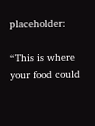placeholder:

“This is where your food could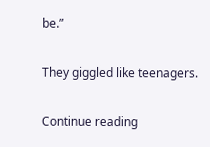be.”

They giggled like teenagers.

Continue reading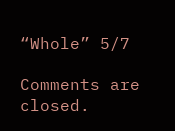“Whole” 5/7

Comments are closed.